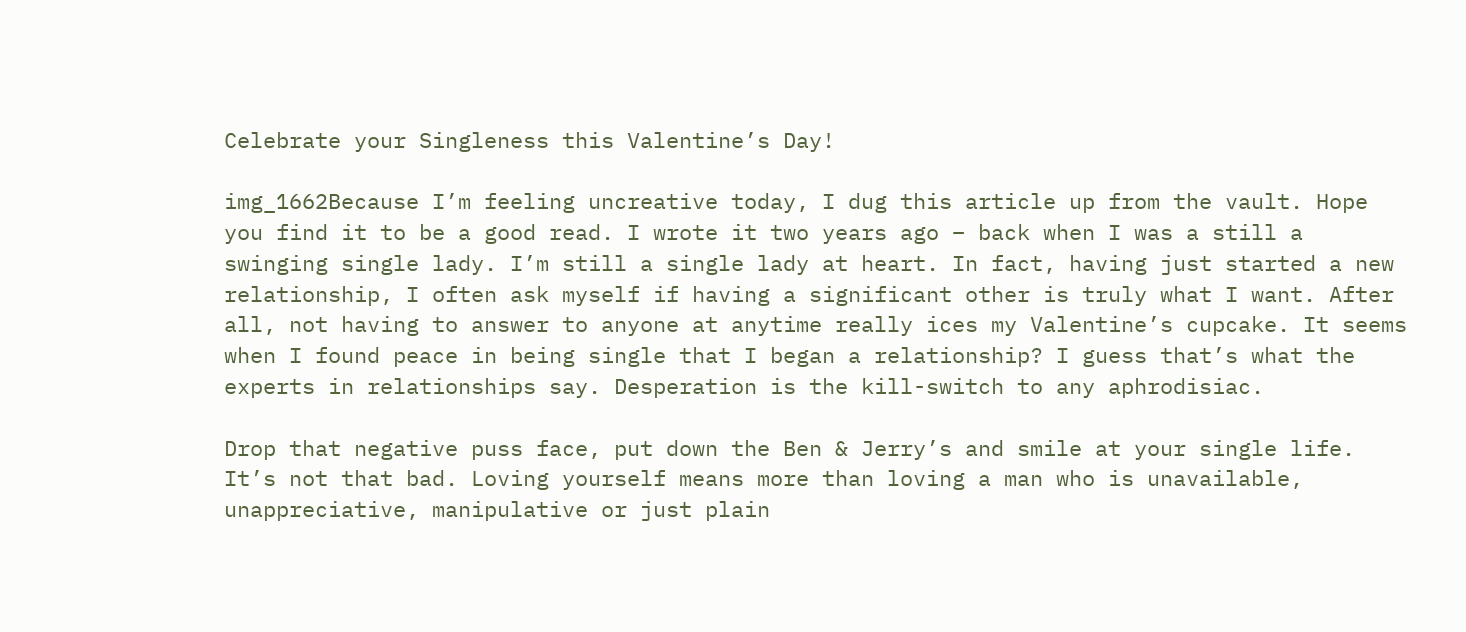Celebrate your Singleness this Valentine’s Day!

img_1662Because I’m feeling uncreative today, I dug this article up from the vault. Hope you find it to be a good read. I wrote it two years ago – back when I was a still a swinging single lady. I’m still a single lady at heart. In fact, having just started a new relationship, I often ask myself if having a significant other is truly what I want. After all, not having to answer to anyone at anytime really ices my Valentine’s cupcake. It seems when I found peace in being single that I began a relationship? I guess that’s what the experts in relationships say. Desperation is the kill-switch to any aphrodisiac.

Drop that negative puss face, put down the Ben & Jerry’s and smile at your single life. It’s not that bad. Loving yourself means more than loving a man who is unavailable, unappreciative, manipulative or just plain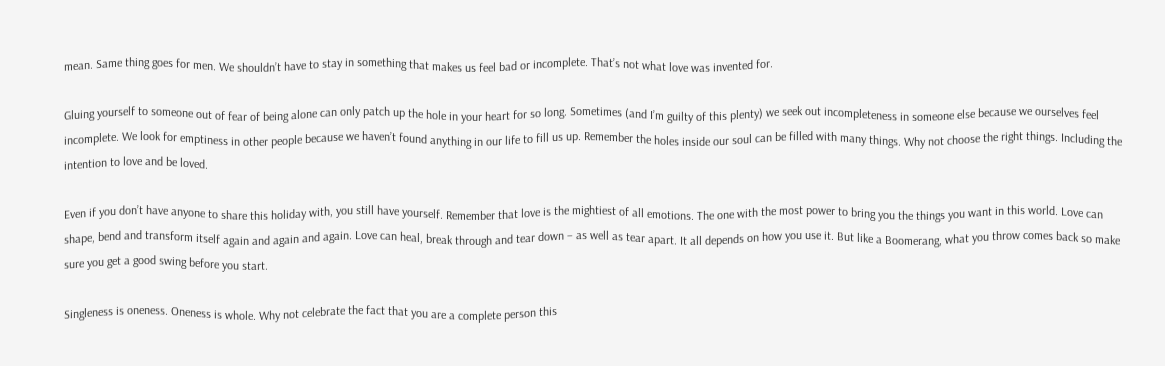mean. Same thing goes for men. We shouldn’t have to stay in something that makes us feel bad or incomplete. That’s not what love was invented for.

Gluing yourself to someone out of fear of being alone can only patch up the hole in your heart for so long. Sometimes (and I’m guilty of this plenty) we seek out incompleteness in someone else because we ourselves feel incomplete. We look for emptiness in other people because we haven’t found anything in our life to fill us up. Remember the holes inside our soul can be filled with many things. Why not choose the right things. Including the intention to love and be loved.

Even if you don’t have anyone to share this holiday with, you still have yourself. Remember that love is the mightiest of all emotions. The one with the most power to bring you the things you want in this world. Love can shape, bend and transform itself again and again and again. Love can heal, break through and tear down – as well as tear apart. It all depends on how you use it. But like a Boomerang, what you throw comes back so make sure you get a good swing before you start.

Singleness is oneness. Oneness is whole. Why not celebrate the fact that you are a complete person this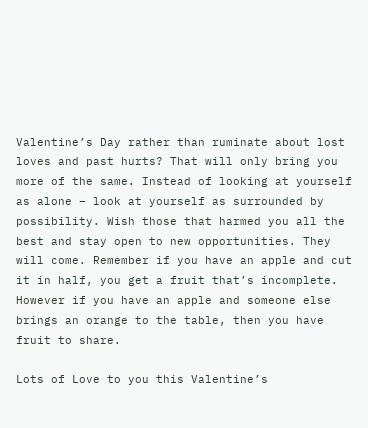Valentine’s Day rather than ruminate about lost loves and past hurts? That will only bring you more of the same. Instead of looking at yourself as alone – look at yourself as surrounded by possibility. Wish those that harmed you all the best and stay open to new opportunities. They will come. Remember if you have an apple and cut it in half, you get a fruit that’s incomplete. However if you have an apple and someone else brings an orange to the table, then you have fruit to share.

Lots of Love to you this Valentine’s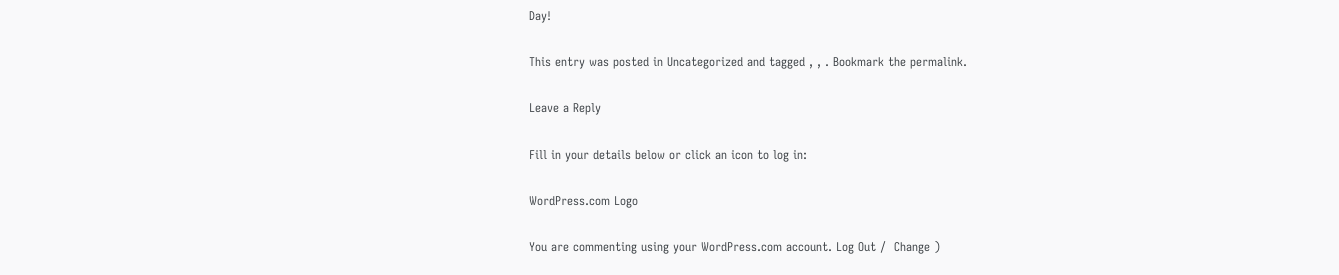Day!

This entry was posted in Uncategorized and tagged , , . Bookmark the permalink.

Leave a Reply

Fill in your details below or click an icon to log in:

WordPress.com Logo

You are commenting using your WordPress.com account. Log Out /  Change )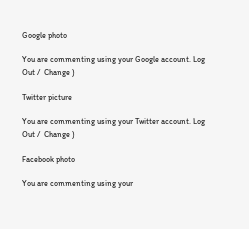Google photo

You are commenting using your Google account. Log Out /  Change )

Twitter picture

You are commenting using your Twitter account. Log Out /  Change )

Facebook photo

You are commenting using your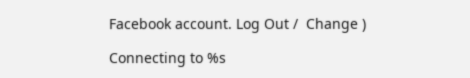Facebook account. Log Out /  Change )

Connecting to %s